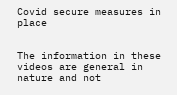Covid secure measures in place


The information in these videos are general in nature and not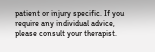patient or injury specific. If you require any individual advice, please consult your therapist.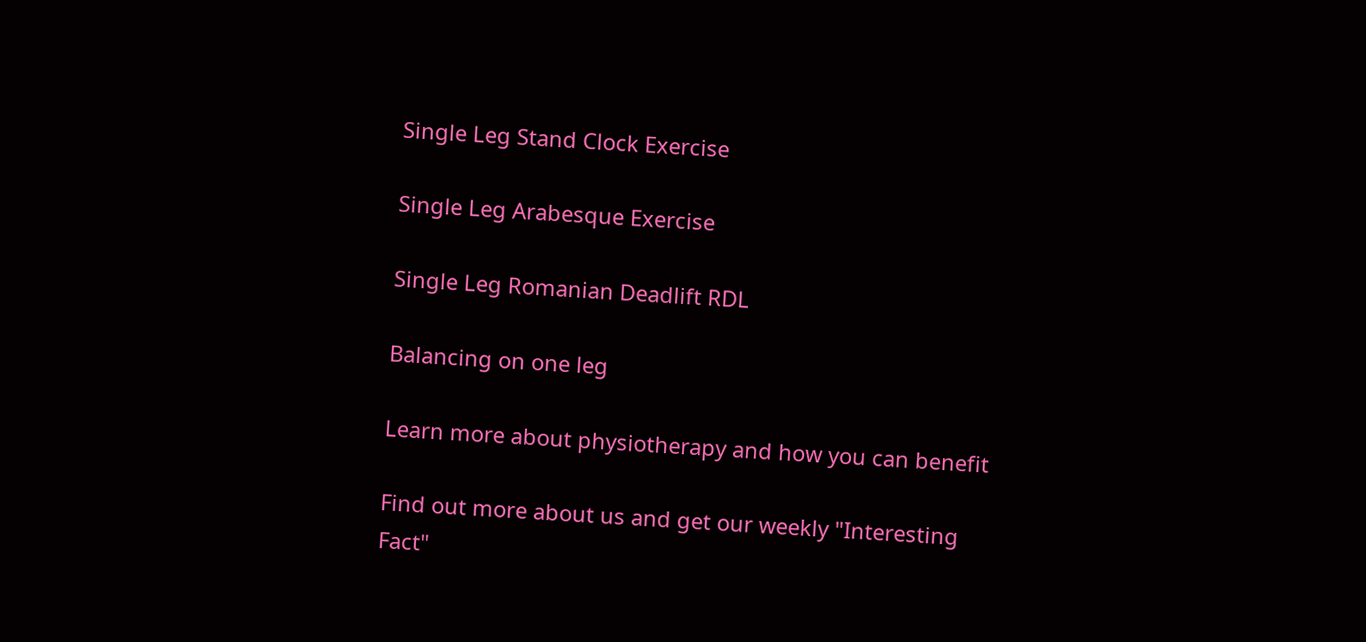Single Leg Stand Clock Exercise

Single Leg Arabesque Exercise

Single Leg Romanian Deadlift RDL

Balancing on one leg

Learn more about physiotherapy and how you can benefit

Find out more about us and get our weekly "Interesting Fact"